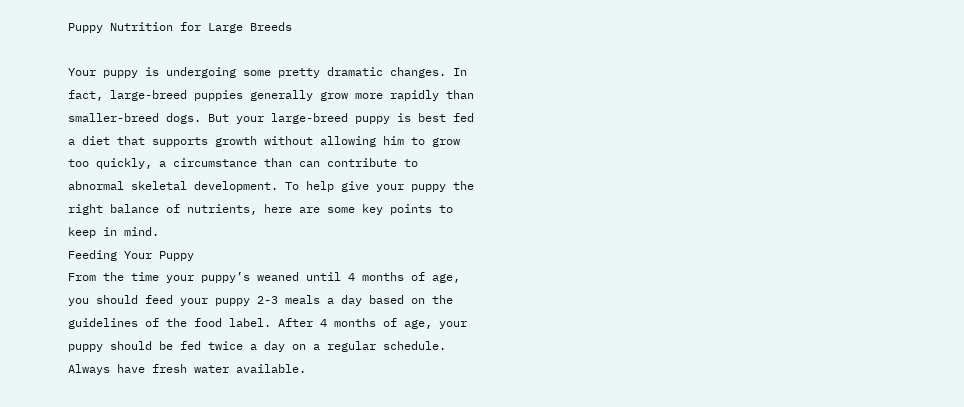Puppy Nutrition for Large Breeds

Your puppy is undergoing some pretty dramatic changes. In fact, large-breed puppies generally grow more rapidly than smaller-breed dogs. But your large-breed puppy is best fed a diet that supports growth without allowing him to grow too quickly, a circumstance than can contribute to abnormal skeletal development. To help give your puppy the right balance of nutrients, here are some key points to keep in mind.
Feeding Your Puppy
From the time your puppy’s weaned until 4 months of age, you should feed your puppy 2-3 meals a day based on the guidelines of the food label. After 4 months of age, your puppy should be fed twice a day on a regular schedule. Always have fresh water available.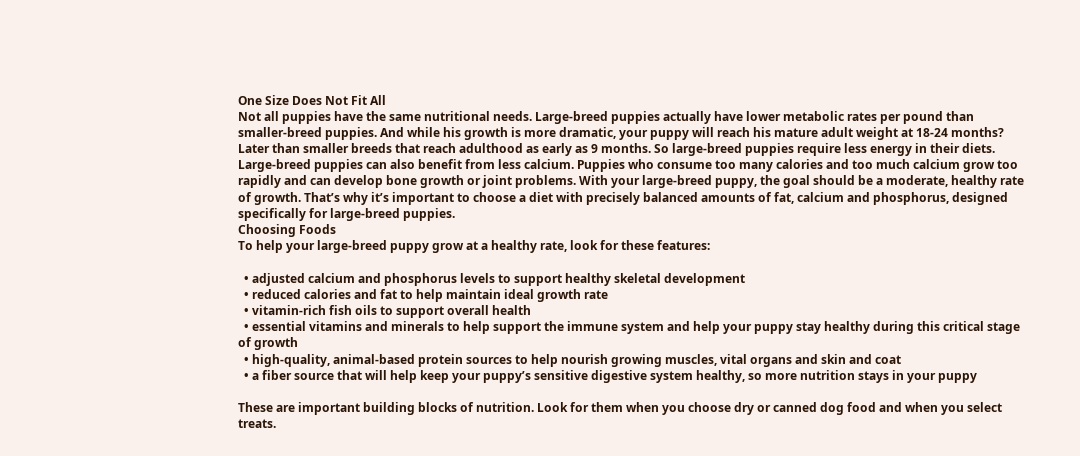One Size Does Not Fit All
Not all puppies have the same nutritional needs. Large-breed puppies actually have lower metabolic rates per pound than smaller-breed puppies. And while his growth is more dramatic, your puppy will reach his mature adult weight at 18-24 months? Later than smaller breeds that reach adulthood as early as 9 months. So large-breed puppies require less energy in their diets.
Large-breed puppies can also benefit from less calcium. Puppies who consume too many calories and too much calcium grow too rapidly and can develop bone growth or joint problems. With your large-breed puppy, the goal should be a moderate, healthy rate of growth. That’s why it’s important to choose a diet with precisely balanced amounts of fat, calcium and phosphorus, designed specifically for large-breed puppies.
Choosing Foods
To help your large-breed puppy grow at a healthy rate, look for these features:

  • adjusted calcium and phosphorus levels to support healthy skeletal development
  • reduced calories and fat to help maintain ideal growth rate
  • vitamin-rich fish oils to support overall health
  • essential vitamins and minerals to help support the immune system and help your puppy stay healthy during this critical stage of growth
  • high-quality, animal-based protein sources to help nourish growing muscles, vital organs and skin and coat
  • a fiber source that will help keep your puppy’s sensitive digestive system healthy, so more nutrition stays in your puppy

These are important building blocks of nutrition. Look for them when you choose dry or canned dog food and when you select treats.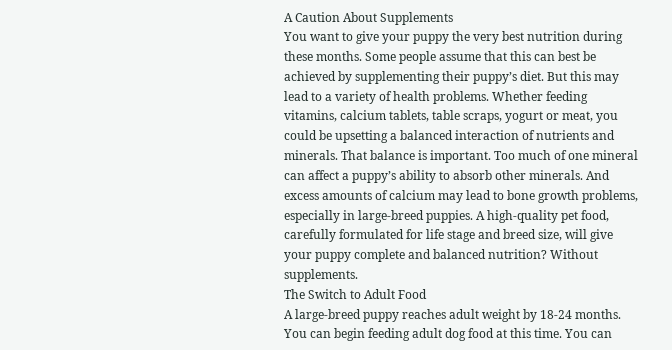A Caution About Supplements
You want to give your puppy the very best nutrition during these months. Some people assume that this can best be achieved by supplementing their puppy’s diet. But this may lead to a variety of health problems. Whether feeding vitamins, calcium tablets, table scraps, yogurt or meat, you could be upsetting a balanced interaction of nutrients and minerals. That balance is important. Too much of one mineral can affect a puppy’s ability to absorb other minerals. And excess amounts of calcium may lead to bone growth problems, especially in large-breed puppies. A high-quality pet food, carefully formulated for life stage and breed size, will give your puppy complete and balanced nutrition? Without supplements.
The Switch to Adult Food
A large-breed puppy reaches adult weight by 18-24 months. You can begin feeding adult dog food at this time. You can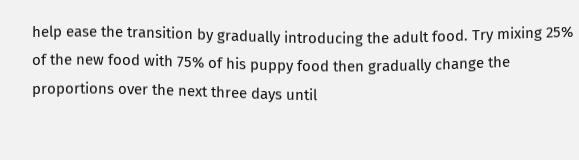help ease the transition by gradually introducing the adult food. Try mixing 25% of the new food with 75% of his puppy food then gradually change the proportions over the next three days until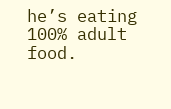he’s eating 100% adult food.